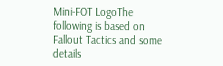Mini-FOT LogoThe following is based on Fallout Tactics and some details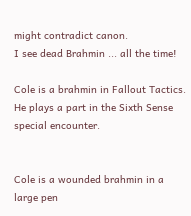might contradict canon.
I see dead Brahmin ... all the time!

Cole is a brahmin in Fallout Tactics. He plays a part in the Sixth Sense special encounter.


Cole is a wounded brahmin in a large pen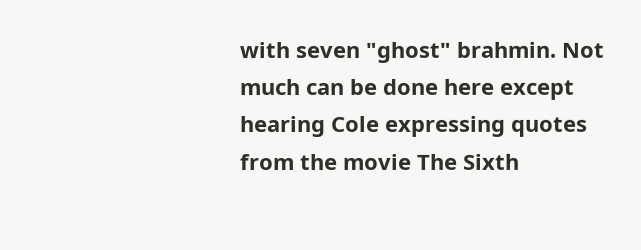with seven "ghost" brahmin. Not much can be done here except hearing Cole expressing quotes from the movie The Sixth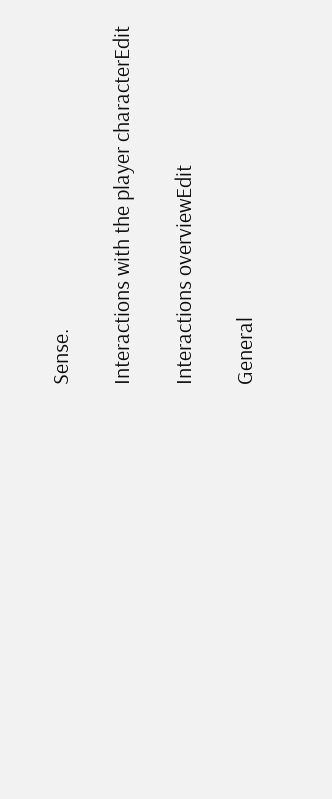Sense.

Interactions with the player characterEdit

Interactions overviewEdit

General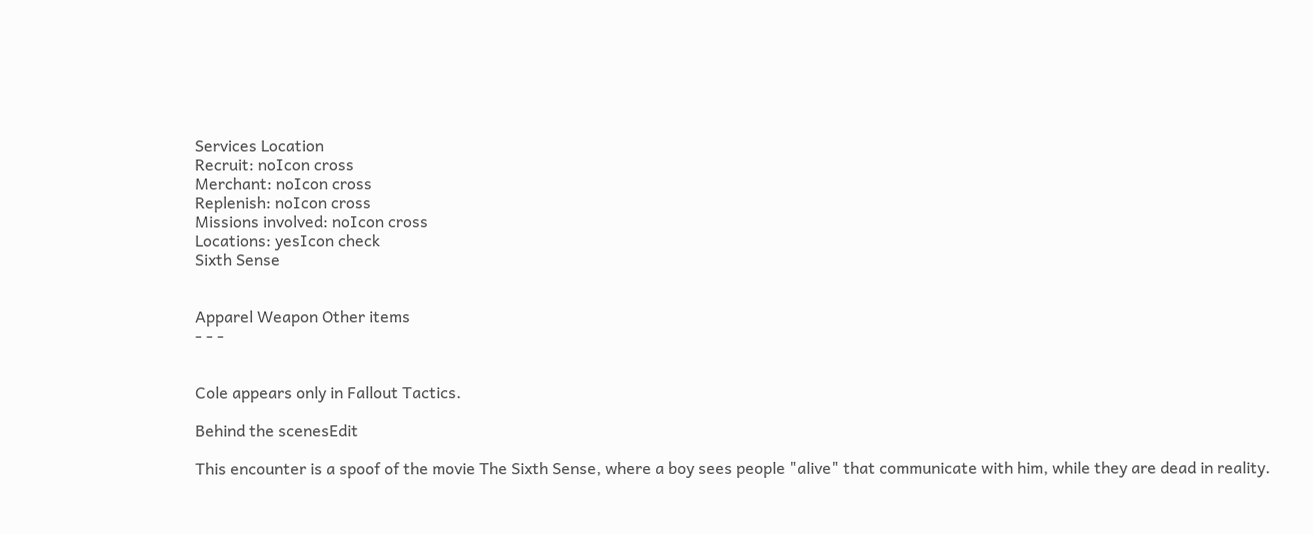Services Location
Recruit: noIcon cross
Merchant: noIcon cross
Replenish: noIcon cross
Missions involved: noIcon cross
Locations: yesIcon check
Sixth Sense


Apparel Weapon Other items
- - -


Cole appears only in Fallout Tactics.

Behind the scenesEdit

This encounter is a spoof of the movie The Sixth Sense, where a boy sees people "alive" that communicate with him, while they are dead in reality.